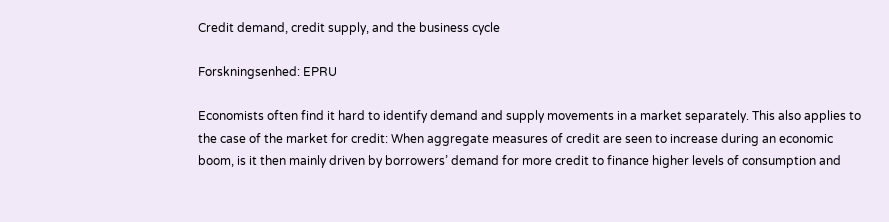Credit demand, credit supply, and the business cycle

Forskningsenhed: EPRU

Economists often find it hard to identify demand and supply movements in a market separately. This also applies to the case of the market for credit: When aggregate measures of credit are seen to increase during an economic boom, is it then mainly driven by borrowers’ demand for more credit to finance higher levels of consumption and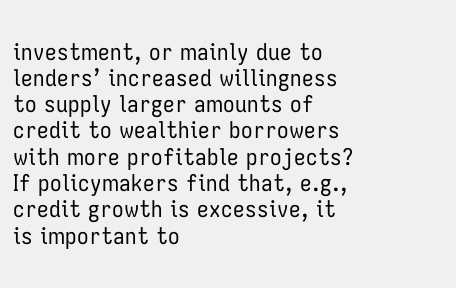investment, or mainly due to lenders’ increased willingness to supply larger amounts of credit to wealthier borrowers with more profitable projects? If policymakers find that, e.g., credit growth is excessive, it is important to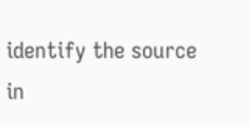identify the source in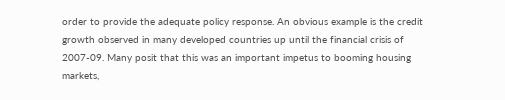order to provide the adequate policy response. An obvious example is the credit growth observed in many developed countries up until the financial crisis of 2007-09. Many posit that this was an important impetus to booming housing markets,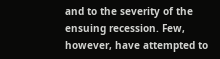and to the severity of the ensuing recession. Few, however, have attempted to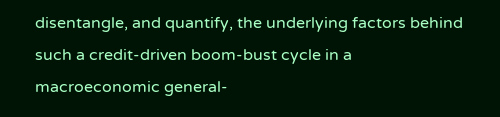disentangle, and quantify, the underlying factors behind such a credit-driven boom-bust cycle in a macroeconomic general-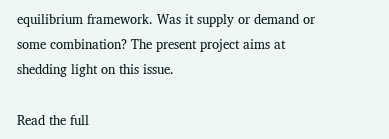equilibrium framework. Was it supply or demand or some combination? The present project aims at shedding light on this issue.

Read the full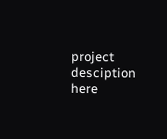project desciption here